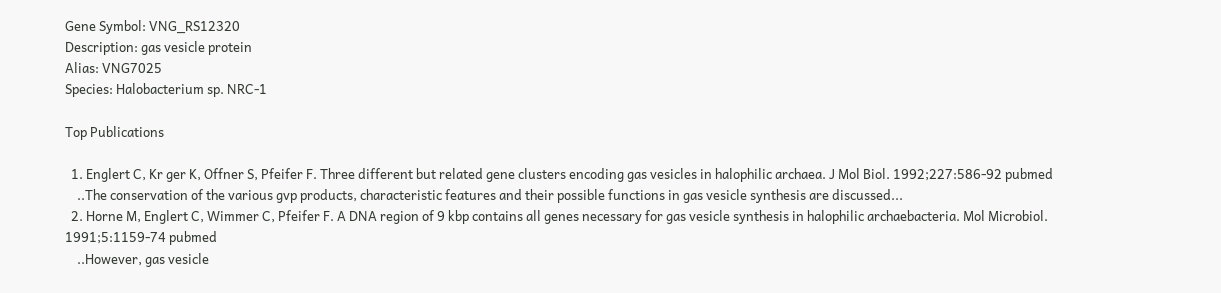Gene Symbol: VNG_RS12320
Description: gas vesicle protein
Alias: VNG7025
Species: Halobacterium sp. NRC-1

Top Publications

  1. Englert C, Kr ger K, Offner S, Pfeifer F. Three different but related gene clusters encoding gas vesicles in halophilic archaea. J Mol Biol. 1992;227:586-92 pubmed
    ..The conservation of the various gvp products, characteristic features and their possible functions in gas vesicle synthesis are discussed...
  2. Horne M, Englert C, Wimmer C, Pfeifer F. A DNA region of 9 kbp contains all genes necessary for gas vesicle synthesis in halophilic archaebacteria. Mol Microbiol. 1991;5:1159-74 pubmed
    ..However, gas vesicle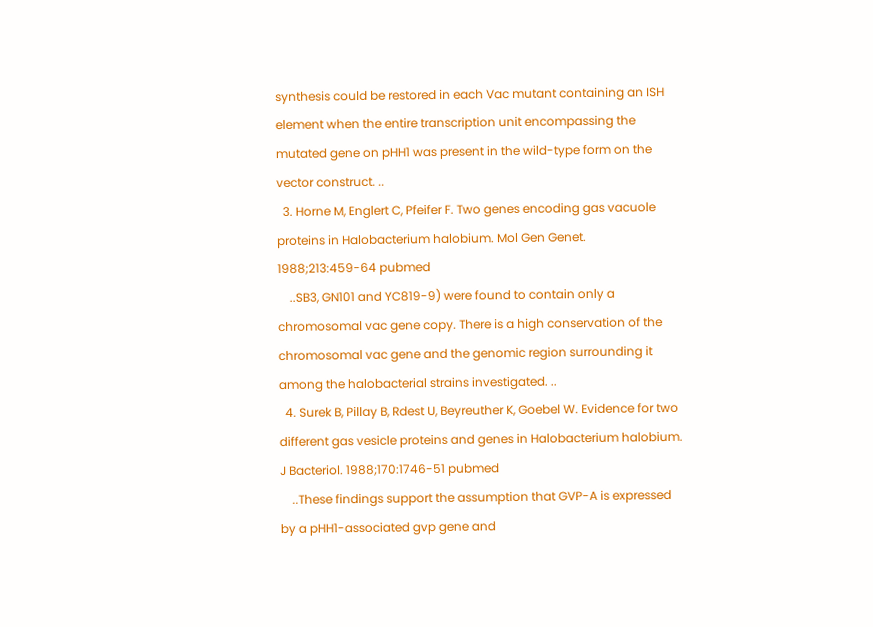synthesis could be restored in each Vac mutant containing an ISH element when the entire transcription unit encompassing the mutated gene on pHH1 was present in the wild-type form on the vector construct. ..
  3. Horne M, Englert C, Pfeifer F. Two genes encoding gas vacuole proteins in Halobacterium halobium. Mol Gen Genet. 1988;213:459-64 pubmed
    ..SB3, GN101 and YC819-9) were found to contain only a chromosomal vac gene copy. There is a high conservation of the chromosomal vac gene and the genomic region surrounding it among the halobacterial strains investigated. ..
  4. Surek B, Pillay B, Rdest U, Beyreuther K, Goebel W. Evidence for two different gas vesicle proteins and genes in Halobacterium halobium. J Bacteriol. 1988;170:1746-51 pubmed
    ..These findings support the assumption that GVP-A is expressed by a pHH1-associated gvp gene and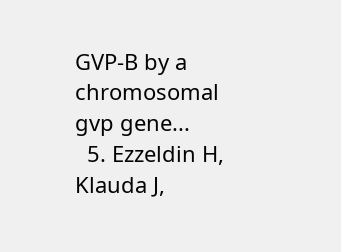GVP-B by a chromosomal gvp gene...
  5. Ezzeldin H, Klauda J,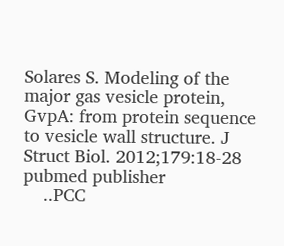Solares S. Modeling of the major gas vesicle protein, GvpA: from protein sequence to vesicle wall structure. J Struct Biol. 2012;179:18-28 pubmed publisher
    ..PCC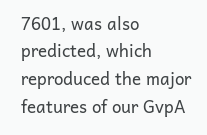7601, was also predicted, which reproduced the major features of our GvpA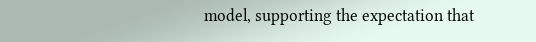model, supporting the expectation that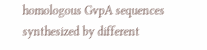homologous GvpA sequences synthesized by different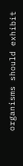organisms should exhibit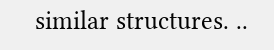similar structures. ..